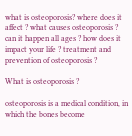what is osteoporosis? where does it affect ? what causes osteoporosis ? can it happen all ages ? how does it impact your life ? treatment and prevention of osteoporosis ?

What is osteoporosis ?

osteoporosis is a medical condition, in which the bones become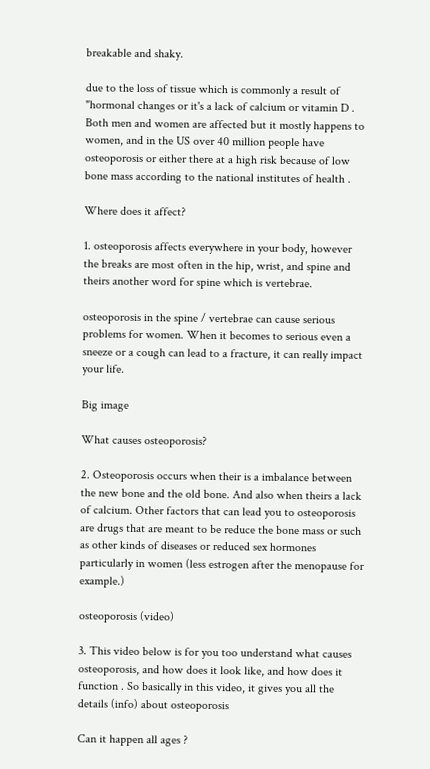breakable and shaky.

due to the loss of tissue which is commonly a result of "hormonal changes or it's a lack of calcium or vitamin D . Both men and women are affected but it mostly happens to women, and in the US over 40 million people have osteoporosis or either there at a high risk because of low bone mass according to the national institutes of health .

Where does it affect?

1. osteoporosis affects everywhere in your body, however the breaks are most often in the hip, wrist, and spine and theirs another word for spine which is vertebrae.

osteoporosis in the spine / vertebrae can cause serious problems for women. When it becomes to serious even a sneeze or a cough can lead to a fracture, it can really impact your life.

Big image

What causes osteoporosis?

2. Osteoporosis occurs when their is a imbalance between the new bone and the old bone. And also when theirs a lack of calcium. Other factors that can lead you to osteoporosis are drugs that are meant to be reduce the bone mass or such as other kinds of diseases or reduced sex hormones particularly in women (less estrogen after the menopause for example.)

osteoporosis (video)

3. This video below is for you too understand what causes osteoporosis, and how does it look like, and how does it function . So basically in this video, it gives you all the details (info) about osteoporosis

Can it happen all ages ?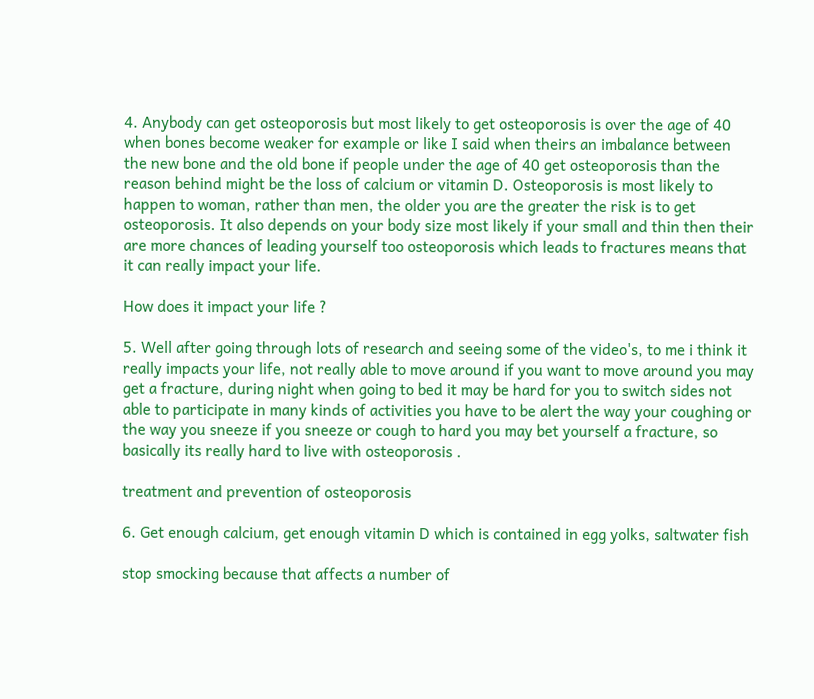4. Anybody can get osteoporosis but most likely to get osteoporosis is over the age of 40 when bones become weaker for example or like I said when theirs an imbalance between the new bone and the old bone if people under the age of 40 get osteoporosis than the reason behind might be the loss of calcium or vitamin D. Osteoporosis is most likely to happen to woman, rather than men, the older you are the greater the risk is to get osteoporosis. It also depends on your body size most likely if your small and thin then their are more chances of leading yourself too osteoporosis which leads to fractures means that it can really impact your life.

How does it impact your life ?

5. Well after going through lots of research and seeing some of the video's, to me i think it really impacts your life, not really able to move around if you want to move around you may get a fracture, during night when going to bed it may be hard for you to switch sides not able to participate in many kinds of activities you have to be alert the way your coughing or the way you sneeze if you sneeze or cough to hard you may bet yourself a fracture, so basically its really hard to live with osteoporosis .

treatment and prevention of osteoporosis

6. Get enough calcium, get enough vitamin D which is contained in egg yolks, saltwater fish

stop smocking because that affects a number of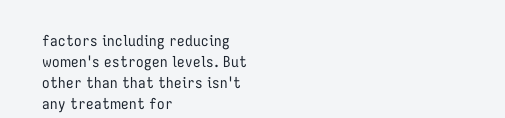factors including reducing women's estrogen levels. But other than that theirs isn't any treatment for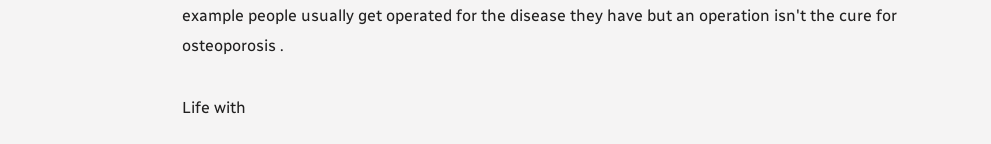example people usually get operated for the disease they have but an operation isn't the cure for osteoporosis .

Life with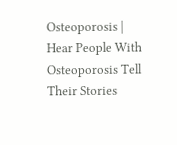Osteoporosis | Hear People With Osteoporosis Tell Their Stories